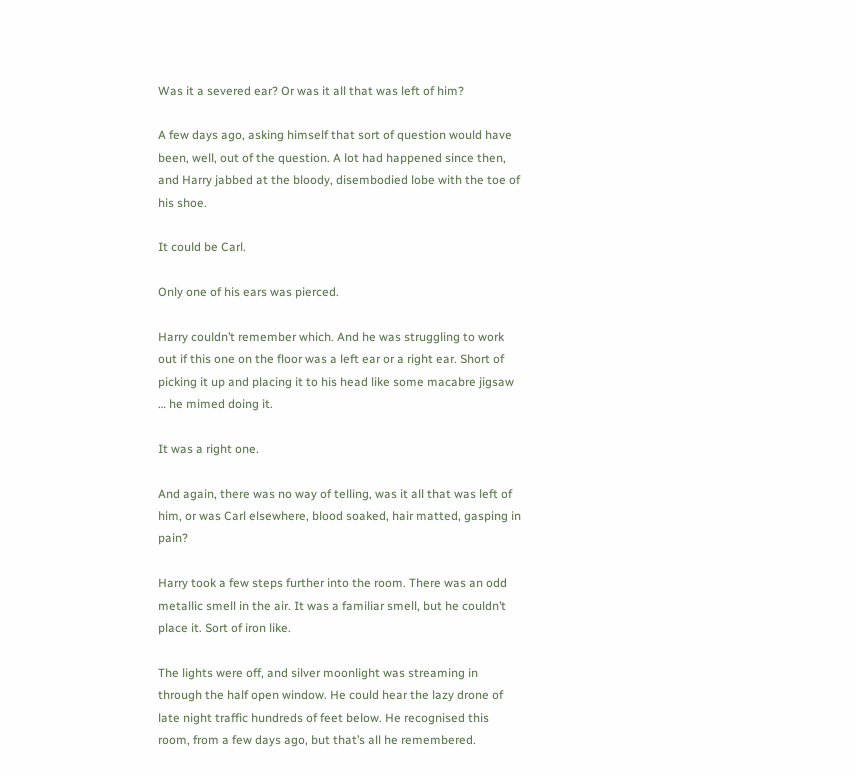Was it a severed ear? Or was it all that was left of him?

A few days ago, asking himself that sort of question would have been, well, out of the question. A lot had happened since then, and Harry jabbed at the bloody, disembodied lobe with the toe of his shoe.

It could be Carl.

Only one of his ears was pierced.

Harry couldn’t remember which. And he was struggling to work out if this one on the floor was a left ear or a right ear. Short of picking it up and placing it to his head like some macabre jigsaw … he mimed doing it.

It was a right one.

And again, there was no way of telling, was it all that was left of him, or was Carl elsewhere, blood soaked, hair matted, gasping in pain?

Harry took a few steps further into the room. There was an odd metallic smell in the air. It was a familiar smell, but he couldn’t place it. Sort of iron like.

The lights were off, and silver moonlight was streaming in through the half open window. He could hear the lazy drone of late night traffic hundreds of feet below. He recognised this room, from a few days ago, but that’s all he remembered.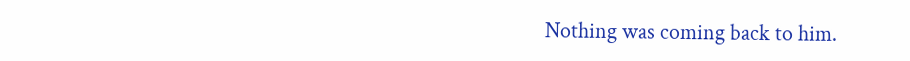Nothing was coming back to him.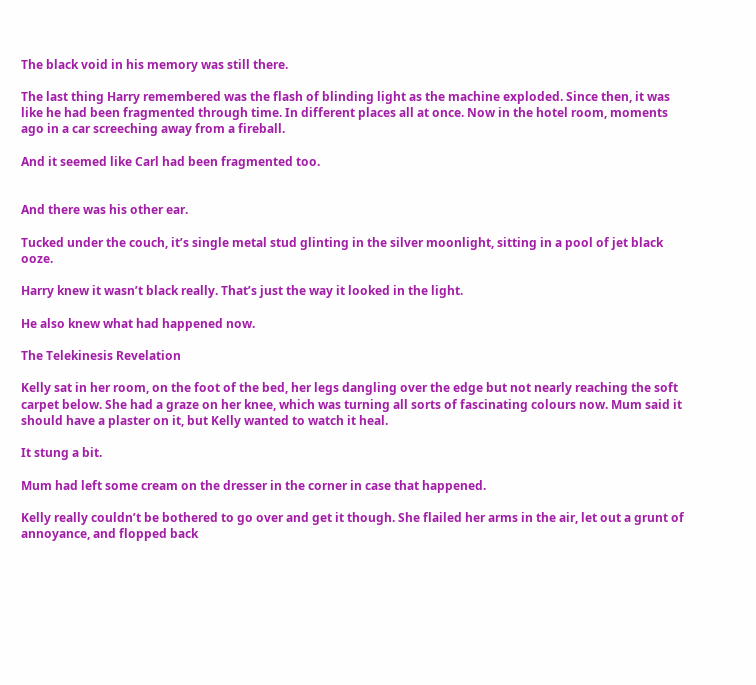The black void in his memory was still there.

The last thing Harry remembered was the flash of blinding light as the machine exploded. Since then, it was like he had been fragmented through time. In different places all at once. Now in the hotel room, moments ago in a car screeching away from a fireball.

And it seemed like Carl had been fragmented too.


And there was his other ear.

Tucked under the couch, it’s single metal stud glinting in the silver moonlight, sitting in a pool of jet black ooze.

Harry knew it wasn’t black really. That’s just the way it looked in the light.

He also knew what had happened now.

The Telekinesis Revelation

Kelly sat in her room, on the foot of the bed, her legs dangling over the edge but not nearly reaching the soft carpet below. She had a graze on her knee, which was turning all sorts of fascinating colours now. Mum said it should have a plaster on it, but Kelly wanted to watch it heal.

It stung a bit.

Mum had left some cream on the dresser in the corner in case that happened.

Kelly really couldn’t be bothered to go over and get it though. She flailed her arms in the air, let out a grunt of annoyance, and flopped back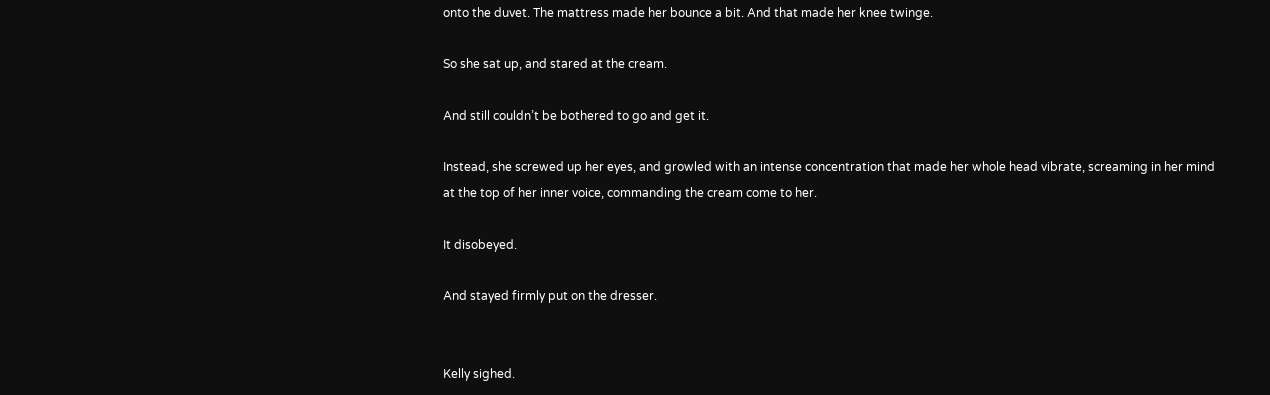onto the duvet. The mattress made her bounce a bit. And that made her knee twinge.

So she sat up, and stared at the cream.

And still couldn’t be bothered to go and get it.

Instead, she screwed up her eyes, and growled with an intense concentration that made her whole head vibrate, screaming in her mind at the top of her inner voice, commanding the cream come to her.

It disobeyed.

And stayed firmly put on the dresser.


Kelly sighed.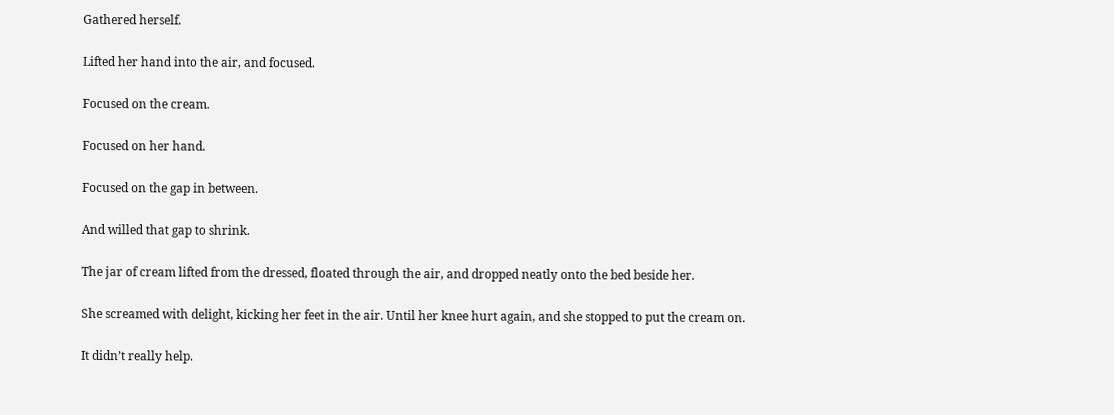Gathered herself.

Lifted her hand into the air, and focused.

Focused on the cream.

Focused on her hand.

Focused on the gap in between.

And willed that gap to shrink.

The jar of cream lifted from the dressed, floated through the air, and dropped neatly onto the bed beside her.

She screamed with delight, kicking her feet in the air. Until her knee hurt again, and she stopped to put the cream on.

It didn’t really help.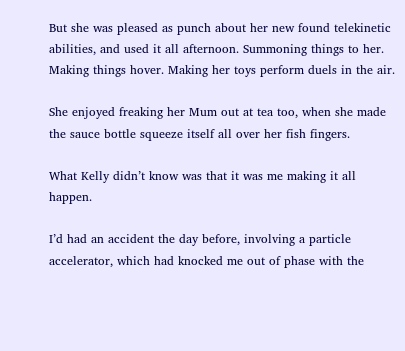But she was pleased as punch about her new found telekinetic abilities, and used it all afternoon. Summoning things to her. Making things hover. Making her toys perform duels in the air.

She enjoyed freaking her Mum out at tea too, when she made the sauce bottle squeeze itself all over her fish fingers.

What Kelly didn’t know was that it was me making it all happen.

I’d had an accident the day before, involving a particle accelerator, which had knocked me out of phase with the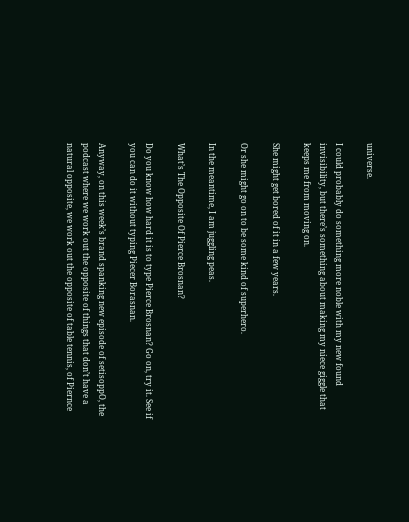universe.

I could probably do something more noble with my new found invisibility, but there’s something about making my niece giggle that keeps me from moving on.

She might get bored of it in a few years.

Or she might go on to be some kind of superhero.

In the meantime, I am juggling peas.

What’s The Opposite Of Pierce Brosnan?

Do you know how hard it is to type Pierce Brosnan? Go on, try it. See if you can do it without typing Piecer Borasnan.

Anyway, on this week’s brand spanking new episode of setisoppO, the podcast where we work out the opposite of things that don’t have a natural opposite, we work out the opposite of table tennis, of Piernce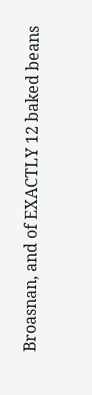Broasnan, and of EXACTLY 12 baked beans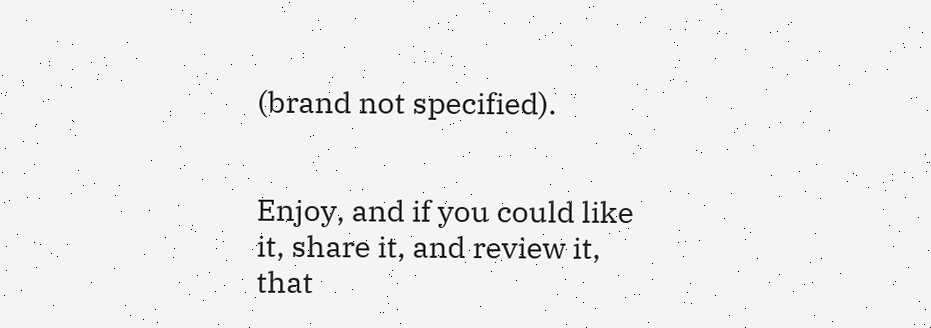(brand not specified).


Enjoy, and if you could like it, share it, and review it, that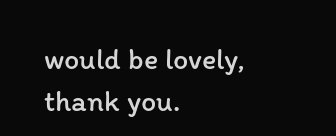would be lovely, thank you.